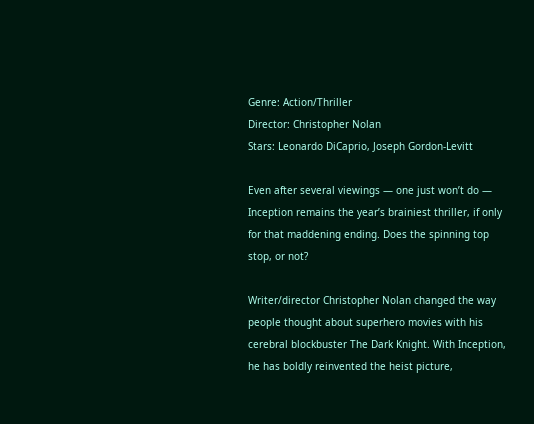Genre: Action/Thriller
Director: Christopher Nolan
Stars: Leonardo DiCaprio, Joseph Gordon-Levitt

Even after several viewings — one just won’t do — Inception remains the year’s brainiest thriller, if only for that maddening ending. Does the spinning top stop, or not?

Writer/director Christopher Nolan changed the way people thought about superhero movies with his cerebral blockbuster The Dark Knight. With Inception, he has boldly reinvented the heist picture,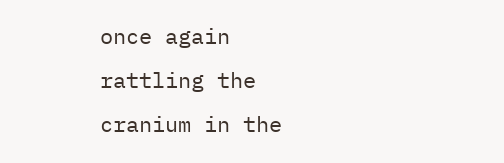once again rattling the cranium in the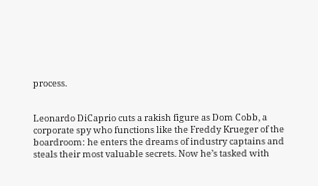process.


Leonardo DiCaprio cuts a rakish figure as Dom Cobb, a corporate spy who functions like the Freddy Krueger of the boardroom: he enters the dreams of industry captains and steals their most valuable secrets. Now he’s tasked with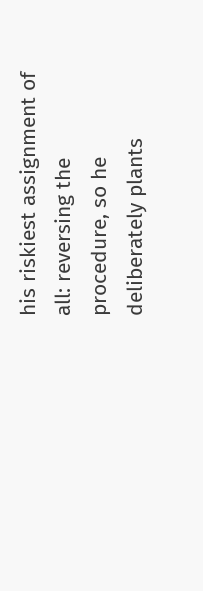his riskiest assignment of all: reversing the procedure, so he deliberately plants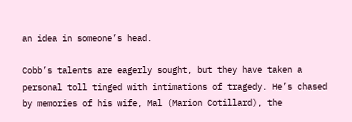an idea in someone’s head.

Cobb’s talents are eagerly sought, but they have taken a personal toll tinged with intimations of tragedy. He’s chased by memories of his wife, Mal (Marion Cotillard), the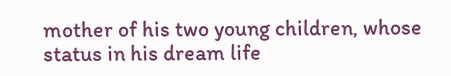mother of his two young children, whose status in his dream life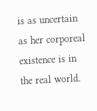is as uncertain as her corporeal existence is in the real world.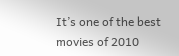It’s one of the best movies of 2010